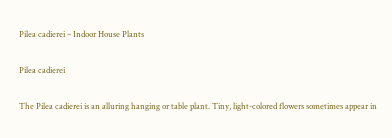Pilea cadierei – Indoor House Plants

Pilea cadierei

The Pilea cadierei is an alluring hanging or table plant. Tiny, light-colored flowers sometimes appear in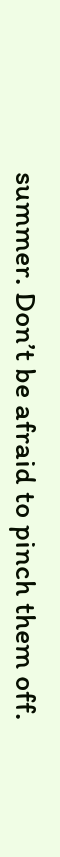summer. Don’t be afraid to pinch them off.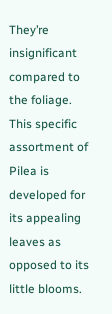They’re insignificant compared to the foliage. This specific assortment of Pilea is developed for its appealing leaves as opposed to its little blooms.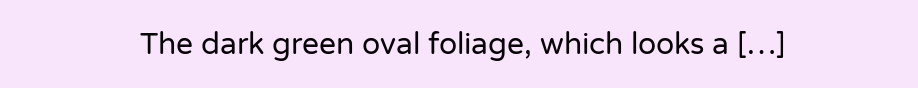The dark green oval foliage, which looks a […]